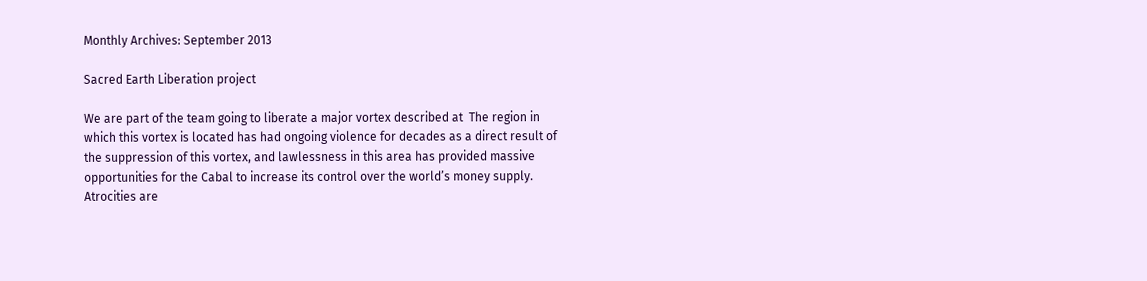Monthly Archives: September 2013

Sacred Earth Liberation project

We are part of the team going to liberate a major vortex described at  The region in which this vortex is located has had ongoing violence for decades as a direct result of the suppression of this vortex, and lawlessness in this area has provided massive opportunities for the Cabal to increase its control over the world’s money supply. Atrocities are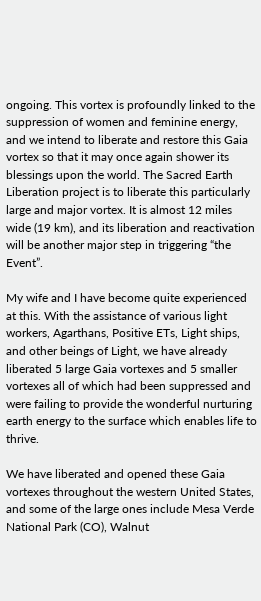ongoing. This vortex is profoundly linked to the suppression of women and feminine energy, and we intend to liberate and restore this Gaia vortex so that it may once again shower its blessings upon the world. The Sacred Earth Liberation project is to liberate this particularly large and major vortex. It is almost 12 miles wide (19 km), and its liberation and reactivation will be another major step in triggering “the Event”.

My wife and I have become quite experienced at this. With the assistance of various light workers, Agarthans, Positive ETs, Light ships, and other beings of Light, we have already liberated 5 large Gaia vortexes and 5 smaller vortexes all of which had been suppressed and were failing to provide the wonderful nurturing earth energy to the surface which enables life to thrive.

We have liberated and opened these Gaia vortexes throughout the western United States, and some of the large ones include Mesa Verde National Park (CO), Walnut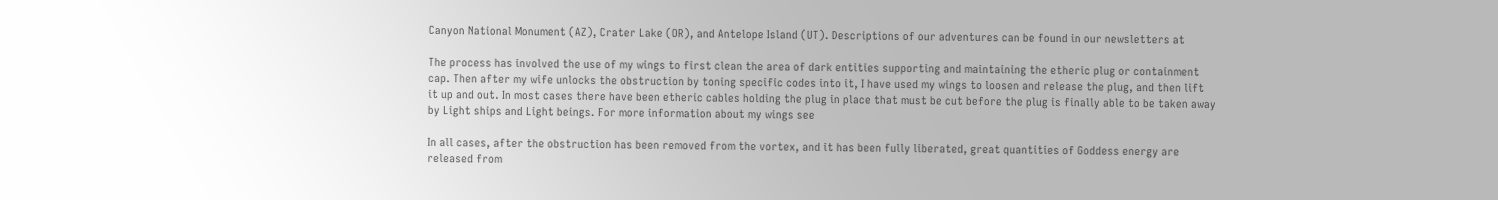Canyon National Monument (AZ), Crater Lake (OR), and Antelope Island (UT). Descriptions of our adventures can be found in our newsletters at

The process has involved the use of my wings to first clean the area of dark entities supporting and maintaining the etheric plug or containment cap. Then after my wife unlocks the obstruction by toning specific codes into it, I have used my wings to loosen and release the plug, and then lift it up and out. In most cases there have been etheric cables holding the plug in place that must be cut before the plug is finally able to be taken away by Light ships and Light beings. For more information about my wings see

In all cases, after the obstruction has been removed from the vortex, and it has been fully liberated, great quantities of Goddess energy are released from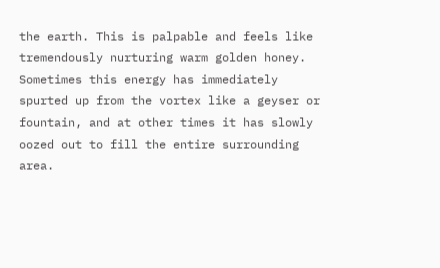the earth. This is palpable and feels like tremendously nurturing warm golden honey. Sometimes this energy has immediately spurted up from the vortex like a geyser or fountain, and at other times it has slowly oozed out to fill the entire surrounding area.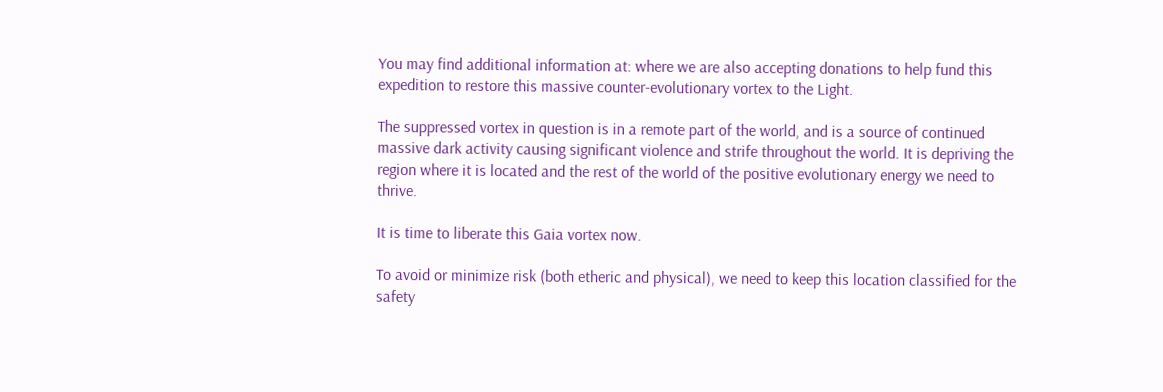You may find additional information at: where we are also accepting donations to help fund this expedition to restore this massive counter-evolutionary vortex to the Light.

The suppressed vortex in question is in a remote part of the world, and is a source of continued massive dark activity causing significant violence and strife throughout the world. It is depriving the region where it is located and the rest of the world of the positive evolutionary energy we need to thrive.

It is time to liberate this Gaia vortex now.

To avoid or minimize risk (both etheric and physical), we need to keep this location classified for the safety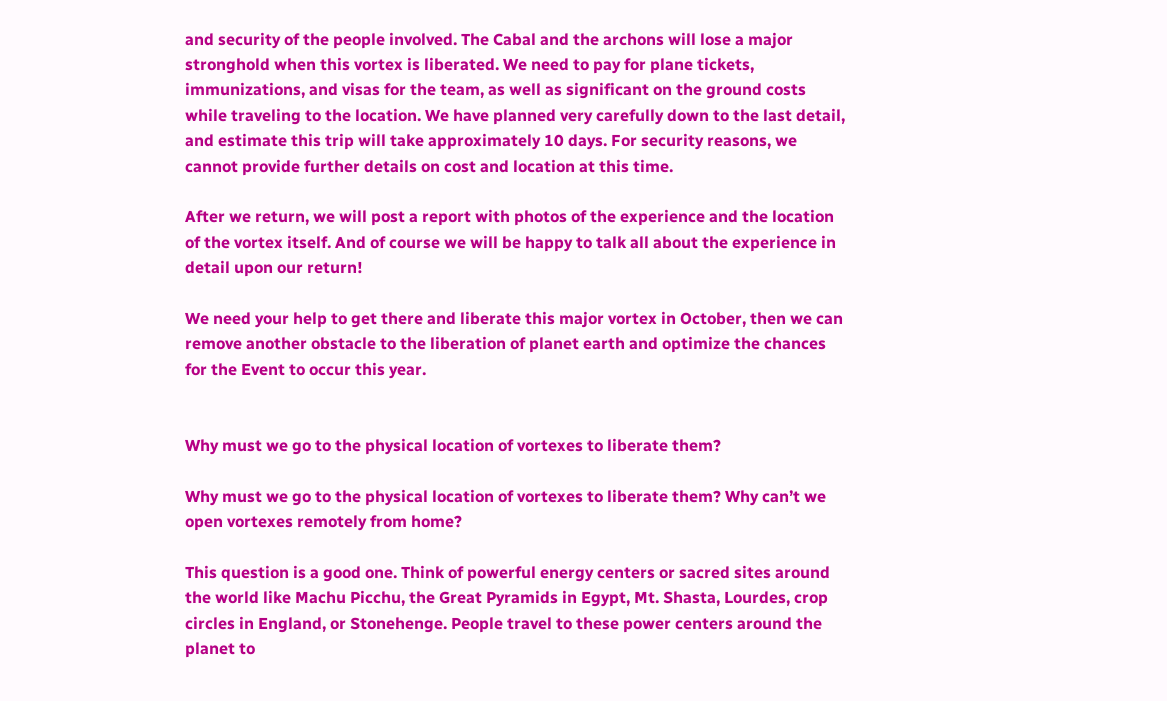and security of the people involved. The Cabal and the archons will lose a major stronghold when this vortex is liberated. We need to pay for plane tickets, immunizations, and visas for the team, as well as significant on the ground costs while traveling to the location. We have planned very carefully down to the last detail, and estimate this trip will take approximately 10 days. For security reasons, we cannot provide further details on cost and location at this time.

After we return, we will post a report with photos of the experience and the location of the vortex itself. And of course we will be happy to talk all about the experience in detail upon our return!

We need your help to get there and liberate this major vortex in October, then we can remove another obstacle to the liberation of planet earth and optimize the chances for the Event to occur this year.


Why must we go to the physical location of vortexes to liberate them?

Why must we go to the physical location of vortexes to liberate them? Why can’t we open vortexes remotely from home?

This question is a good one. Think of powerful energy centers or sacred sites around the world like Machu Picchu, the Great Pyramids in Egypt, Mt. Shasta, Lourdes, crop circles in England, or Stonehenge. People travel to these power centers around the planet to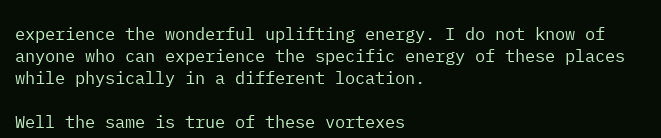experience the wonderful uplifting energy. I do not know of anyone who can experience the specific energy of these places while physically in a different location.

Well the same is true of these vortexes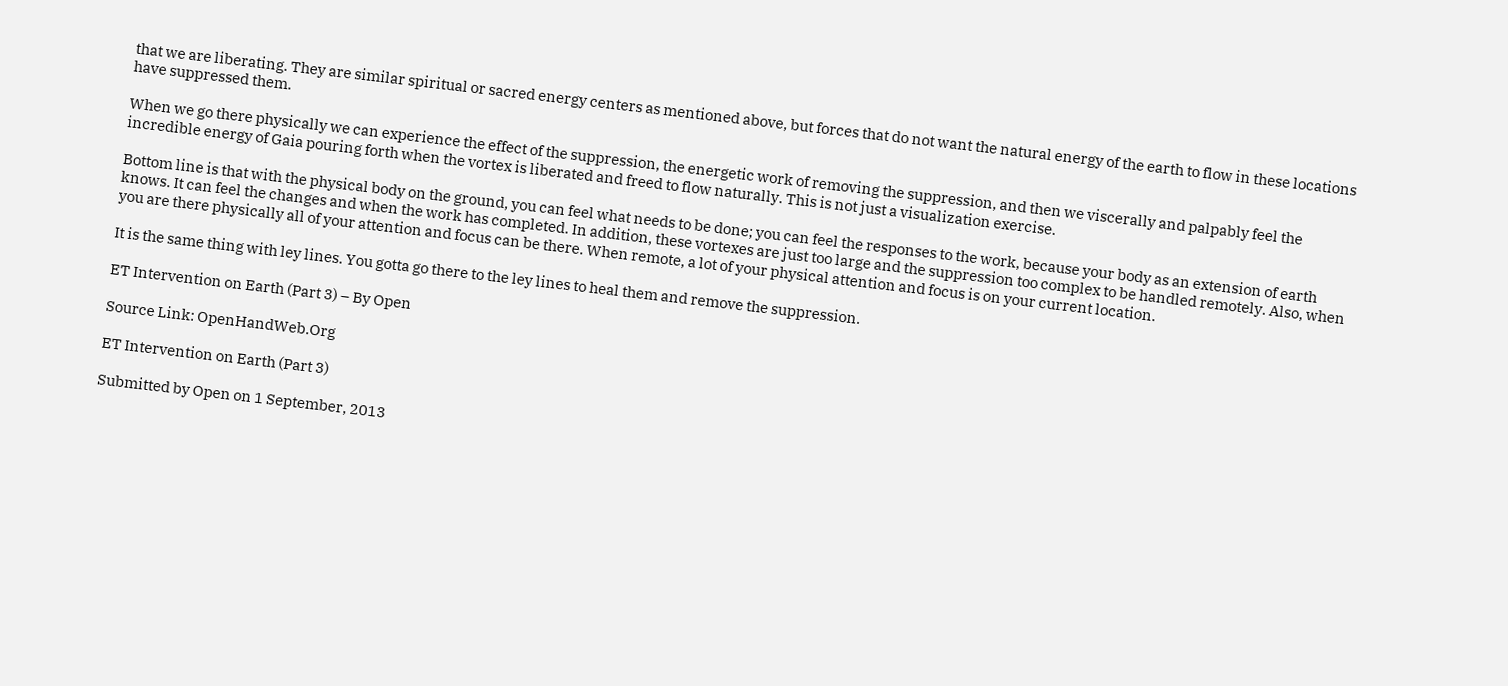that we are liberating. They are similar spiritual or sacred energy centers as mentioned above, but forces that do not want the natural energy of the earth to flow in these locations have suppressed them.

When we go there physically we can experience the effect of the suppression, the energetic work of removing the suppression, and then we viscerally and palpably feel the incredible energy of Gaia pouring forth when the vortex is liberated and freed to flow naturally. This is not just a visualization exercise.

Bottom line is that with the physical body on the ground, you can feel what needs to be done; you can feel the responses to the work, because your body as an extension of earth knows. It can feel the changes and when the work has completed. In addition, these vortexes are just too large and the suppression too complex to be handled remotely. Also, when you are there physically all of your attention and focus can be there. When remote, a lot of your physical attention and focus is on your current location.

It is the same thing with ley lines. You gotta go there to the ley lines to heal them and remove the suppression.

ET Intervention on Earth (Part 3) – By Open

Source Link: OpenHandWeb.Org

ET Intervention on Earth (Part 3)

Submitted by Open on 1 September, 2013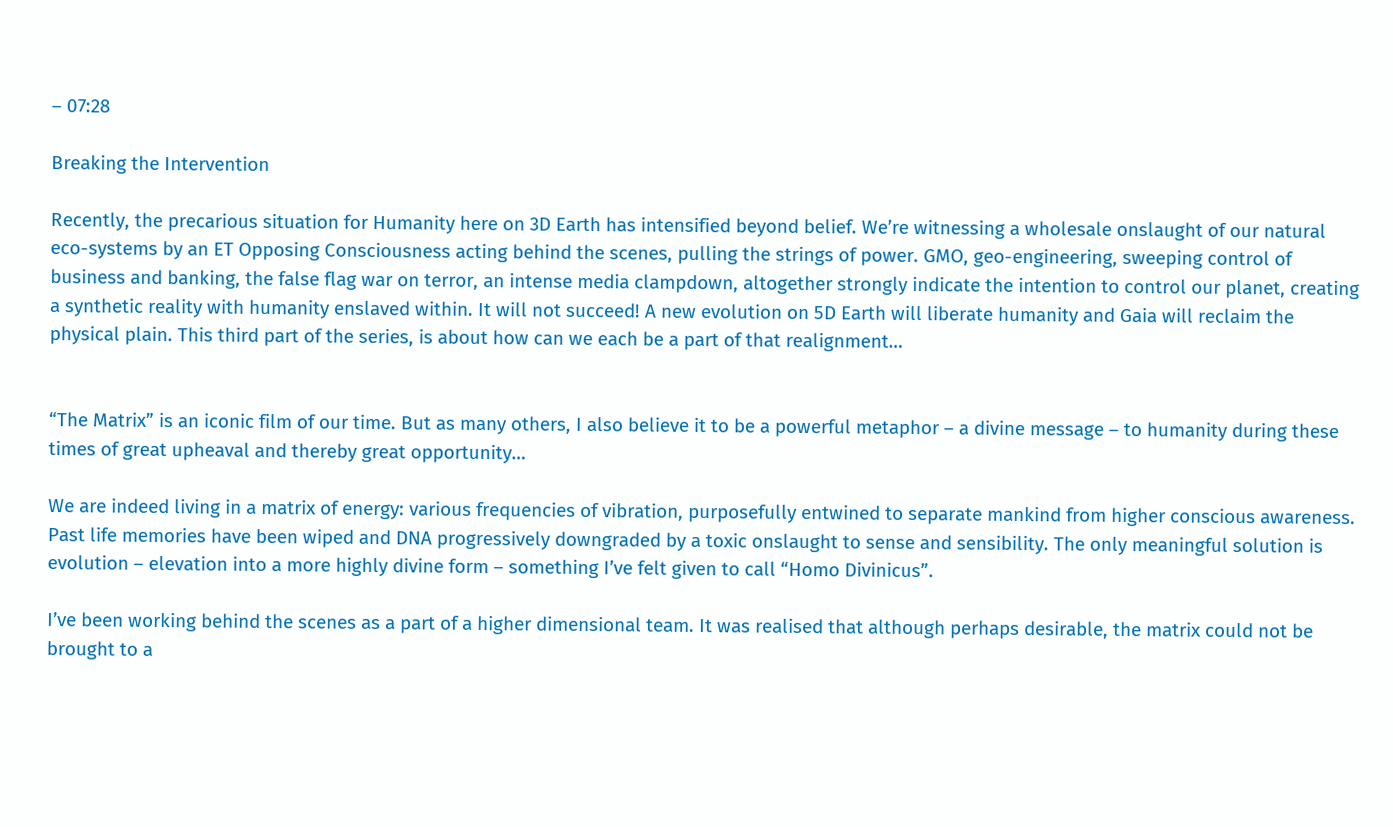– 07:28

Breaking the Intervention

Recently, the precarious situation for Humanity here on 3D Earth has intensified beyond belief. We’re witnessing a wholesale onslaught of our natural eco-systems by an ET Opposing Consciousness acting behind the scenes, pulling the strings of power. GMO, geo-engineering, sweeping control of business and banking, the false flag war on terror, an intense media clampdown, altogether strongly indicate the intention to control our planet, creating a synthetic reality with humanity enslaved within. It will not succeed! A new evolution on 5D Earth will liberate humanity and Gaia will reclaim the physical plain. This third part of the series, is about how can we each be a part of that realignment…


“The Matrix” is an iconic film of our time. But as many others, I also believe it to be a powerful metaphor – a divine message – to humanity during these times of great upheaval and thereby great opportunity…

We are indeed living in a matrix of energy: various frequencies of vibration, purposefully entwined to separate mankind from higher conscious awareness. Past life memories have been wiped and DNA progressively downgraded by a toxic onslaught to sense and sensibility. The only meaningful solution is evolution – elevation into a more highly divine form – something I’ve felt given to call “Homo Divinicus”.

I’ve been working behind the scenes as a part of a higher dimensional team. It was realised that although perhaps desirable, the matrix could not be brought to a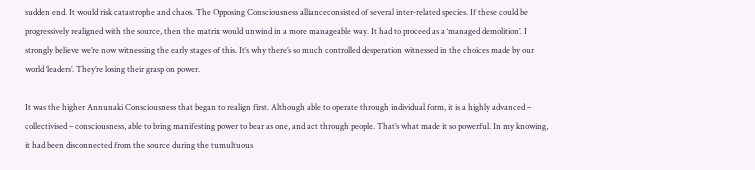sudden end. It would risk catastrophe and chaos. The Opposing Consciousness allianceconsisted of several inter-related species. If these could be progressively realigned with the source, then the matrix would unwind in a more manageable way. It had to proceed as a ‘managed demolition’. I strongly believe we’re now witnessing the early stages of this. It’s why there’s so much controlled desperation witnessed in the choices made by our world ‘leaders’. They’re losing their grasp on power.

It was the higher Annunaki Consciousness that began to realign first. Although able to operate through individual form, it is a highly advanced – collectivised – consciousness, able to bring manifesting power to bear as one, and act through people. That’s what made it so powerful. In my knowing, it had been disconnected from the source during the tumultuous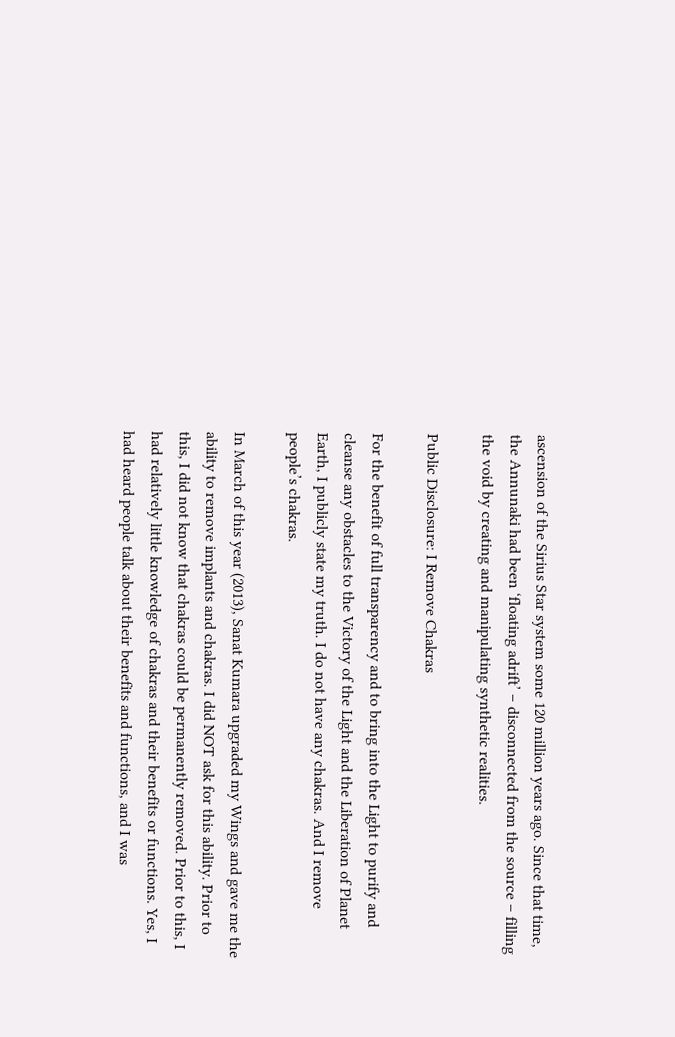ascension of the Sirius Star system some 120 million years ago. Since that time, the Annunaki had been ‘floating adrift’ – disconnected from the source – filling the void by creating and manipulating synthetic realities.

Public Disclosure: I Remove Chakras

For the benefit of full transparency and to bring into the Light to purify and cleanse any obstacles to the Victory of the Light and the Liberation of Planet Earth, I publicly state my truth. I do not have any chakras. And I remove people’s chakras.

In March of this year (2013), Sanat Kumara upgraded my Wings and gave me the ability to remove implants and chakras. I did NOT ask for this ability. Prior to this, I did not know that chakras could be permanently removed. Prior to this, I had relatively little knowledge of chakras and their benefits or functions. Yes, I had heard people talk about their benefits and functions, and I was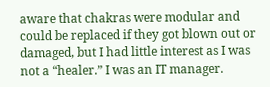aware that chakras were modular and could be replaced if they got blown out or damaged, but I had little interest as I was not a “healer.” I was an IT manager.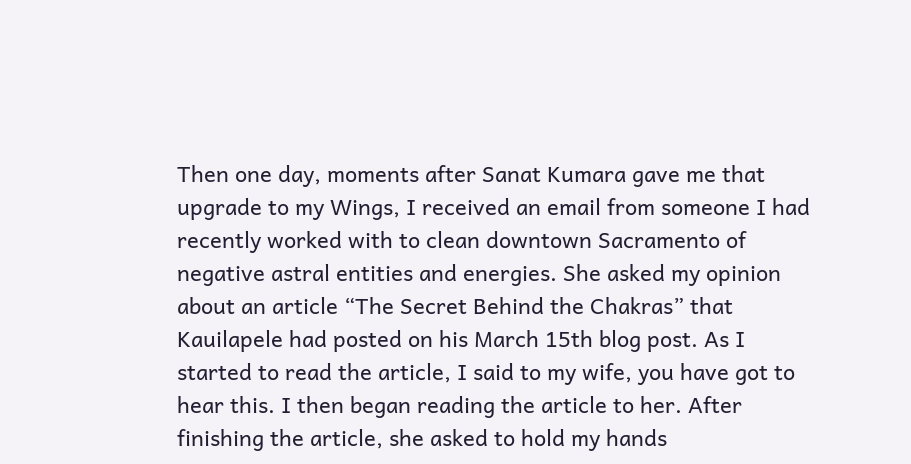Then one day, moments after Sanat Kumara gave me that upgrade to my Wings, I received an email from someone I had recently worked with to clean downtown Sacramento of negative astral entities and energies. She asked my opinion about an article “The Secret Behind the Chakras” that Kauilapele had posted on his March 15th blog post. As I started to read the article, I said to my wife, you have got to hear this. I then began reading the article to her. After finishing the article, she asked to hold my hands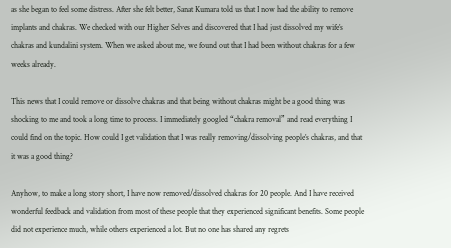as she began to feel some distress. After she felt better, Sanat Kumara told us that I now had the ability to remove implants and chakras. We checked with our Higher Selves and discovered that I had just dissolved my wife’s chakras and kundalini system. When we asked about me, we found out that I had been without chakras for a few weeks already.

This news that I could remove or dissolve chakras and that being without chakras might be a good thing was shocking to me and took a long time to process. I immediately googled “chakra removal” and read everything I could find on the topic. How could I get validation that I was really removing/dissolving people’s chakras, and that it was a good thing?

Anyhow, to make a long story short, I have now removed/dissolved chakras for 20 people. And I have received wonderful feedback and validation from most of these people that they experienced significant benefits. Some people did not experience much, while others experienced a lot. But no one has shared any regrets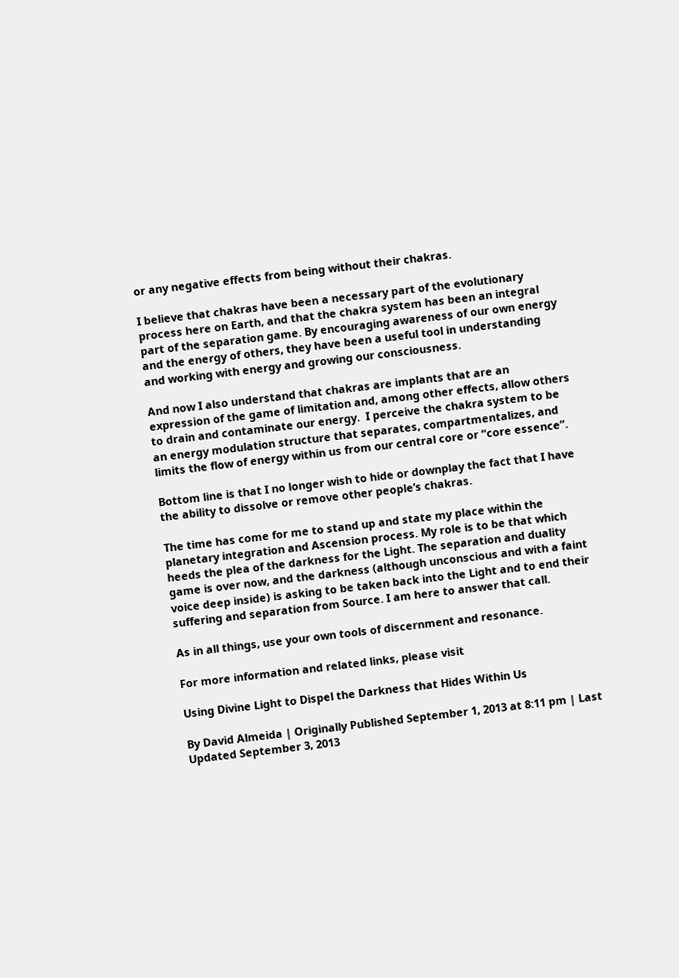or any negative effects from being without their chakras.

I believe that chakras have been a necessary part of the evolutionary process here on Earth, and that the chakra system has been an integral part of the separation game. By encouraging awareness of our own energy and the energy of others, they have been a useful tool in understanding and working with energy and growing our consciousness.

And now I also understand that chakras are implants that are an expression of the game of limitation and, among other effects, allow others to drain and contaminate our energy.  I perceive the chakra system to be an energy modulation structure that separates, compartmentalizes, and limits the flow of energy within us from our central core or “core essence”.

Bottom line is that I no longer wish to hide or downplay the fact that I have the ability to dissolve or remove other people’s chakras.

The time has come for me to stand up and state my place within the planetary integration and Ascension process. My role is to be that which heeds the plea of the darkness for the Light. The separation and duality game is over now, and the darkness (although unconscious and with a faint voice deep inside) is asking to be taken back into the Light and to end their suffering and separation from Source. I am here to answer that call.

As in all things, use your own tools of discernment and resonance.

For more information and related links, please visit

Using Divine Light to Dispel the Darkness that Hides Within Us

By David Almeida | Originally Published September 1, 2013 at 8:11 pm | Last Updated September 3, 2013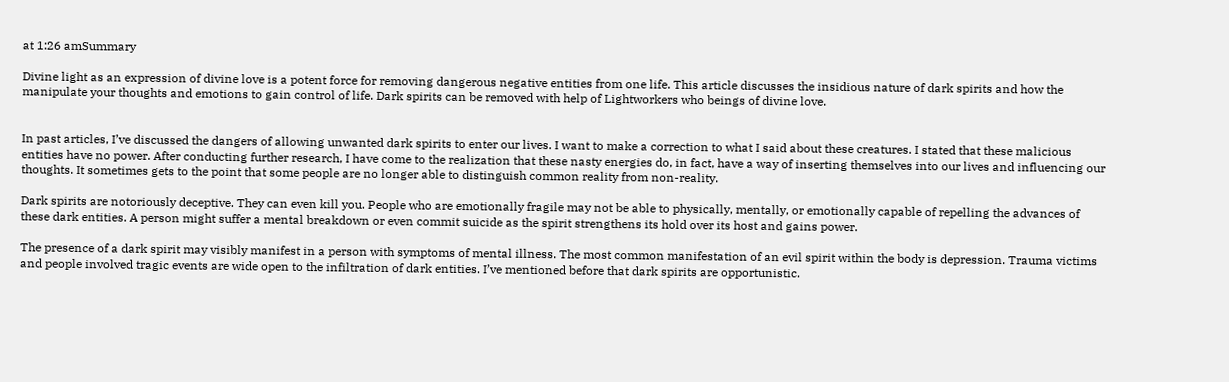at 1:26 amSummary

Divine light as an expression of divine love is a potent force for removing dangerous negative entities from one life. This article discusses the insidious nature of dark spirits and how the manipulate your thoughts and emotions to gain control of life. Dark spirits can be removed with help of Lightworkers who beings of divine love.


In past articles, I’ve discussed the dangers of allowing unwanted dark spirits to enter our lives. I want to make a correction to what I said about these creatures. I stated that these malicious entities have no power. After conducting further research, I have come to the realization that these nasty energies do, in fact, have a way of inserting themselves into our lives and influencing our thoughts. It sometimes gets to the point that some people are no longer able to distinguish common reality from non-reality.

Dark spirits are notoriously deceptive. They can even kill you. People who are emotionally fragile may not be able to physically, mentally, or emotionally capable of repelling the advances of these dark entities. A person might suffer a mental breakdown or even commit suicide as the spirit strengthens its hold over its host and gains power.

The presence of a dark spirit may visibly manifest in a person with symptoms of mental illness. The most common manifestation of an evil spirit within the body is depression. Trauma victims and people involved tragic events are wide open to the infiltration of dark entities. I’ve mentioned before that dark spirits are opportunistic.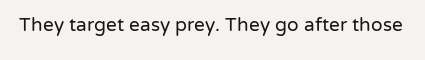They target easy prey. They go after those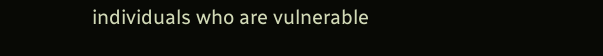individuals who are vulnerable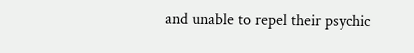and unable to repel their psychic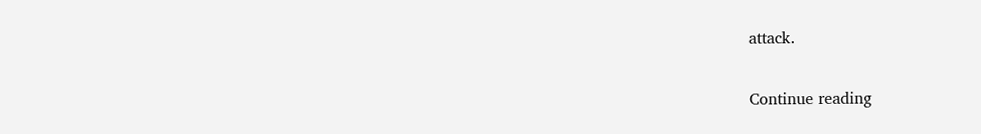attack.

Continue reading